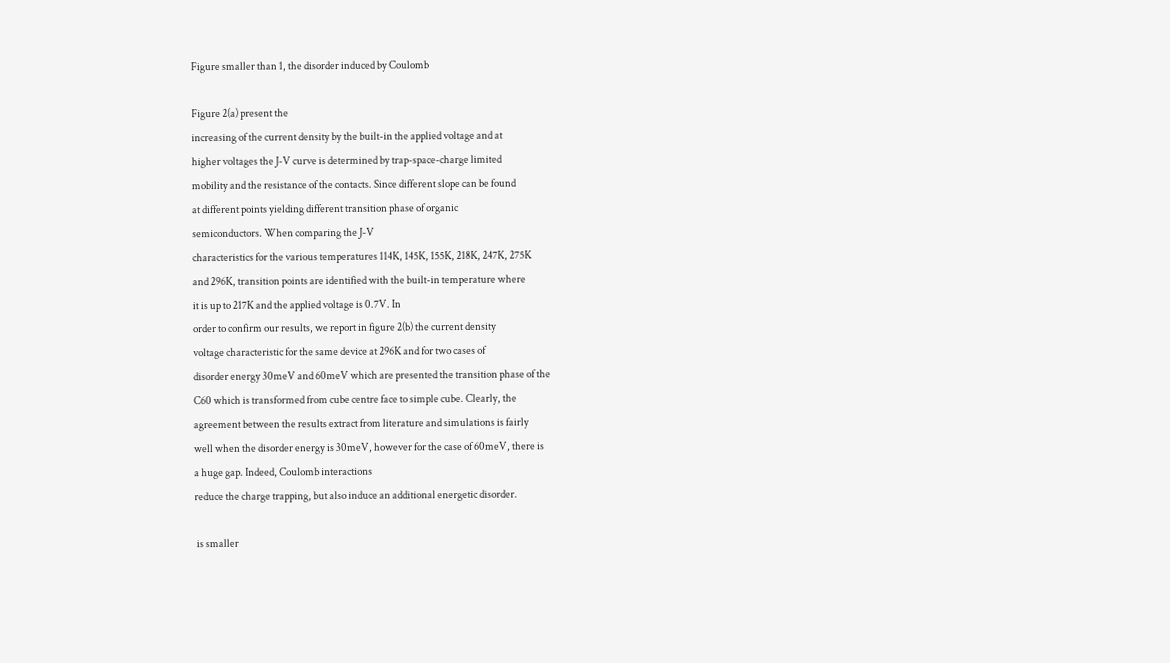Figure smaller than 1, the disorder induced by Coulomb

Figure 2(a) present the
increasing of the current density by the built-in the applied voltage and at
higher voltages the J-V curve is determined by trap-space-charge limited
mobility and the resistance of the contacts. Since different slope can be found
at different points yielding different transition phase of organic
semiconductors. When comparing the J-V
characteristics for the various temperatures 114K, 145K, 155K, 218K, 247K, 275K
and 296K, transition points are identified with the built-in temperature where
it is up to 217K and the applied voltage is 0.7V. In
order to confirm our results, we report in figure 2(b) the current density
voltage characteristic for the same device at 296K and for two cases of
disorder energy 30meV and 60meV which are presented the transition phase of the
C60 which is transformed from cube centre face to simple cube. Clearly, the
agreement between the results extract from literature and simulations is fairly
well when the disorder energy is 30meV, however for the case of 60meV, there is
a huge gap. Indeed, Coulomb interactions
reduce the charge trapping, but also induce an additional energetic disorder.

 is smaller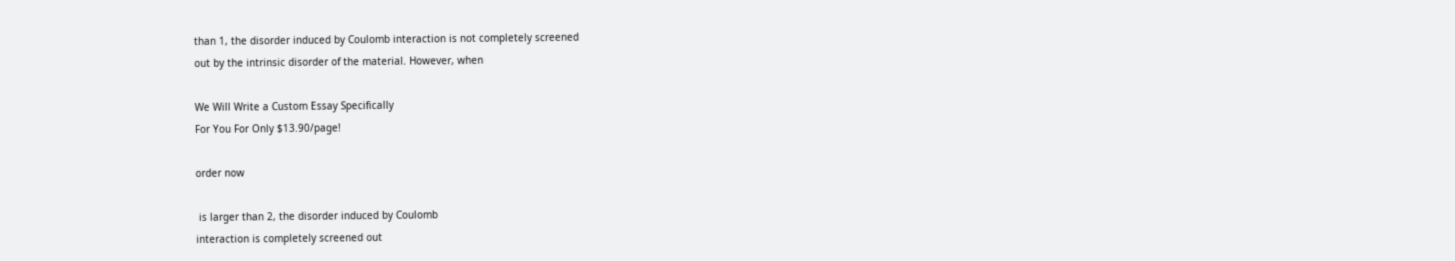than 1, the disorder induced by Coulomb interaction is not completely screened
out by the intrinsic disorder of the material. However, when

We Will Write a Custom Essay Specifically
For You For Only $13.90/page!

order now

 is larger than 2, the disorder induced by Coulomb
interaction is completely screened out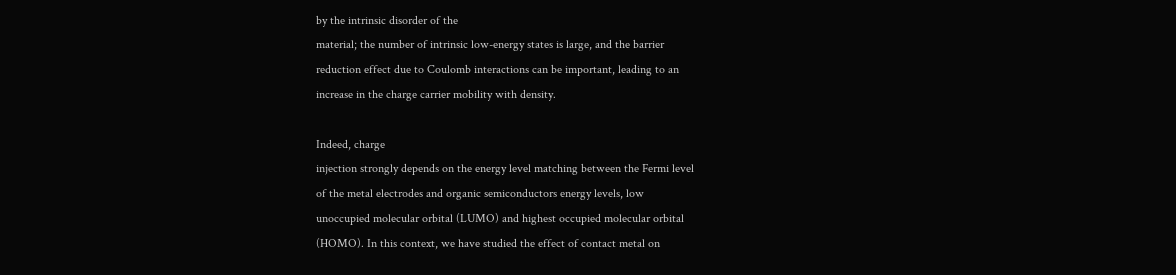by the intrinsic disorder of the
material; the number of intrinsic low-energy states is large, and the barrier
reduction effect due to Coulomb interactions can be important, leading to an
increase in the charge carrier mobility with density.

Indeed, charge
injection strongly depends on the energy level matching between the Fermi level
of the metal electrodes and organic semiconductors energy levels, low
unoccupied molecular orbital (LUMO) and highest occupied molecular orbital
(HOMO). In this context, we have studied the effect of contact metal on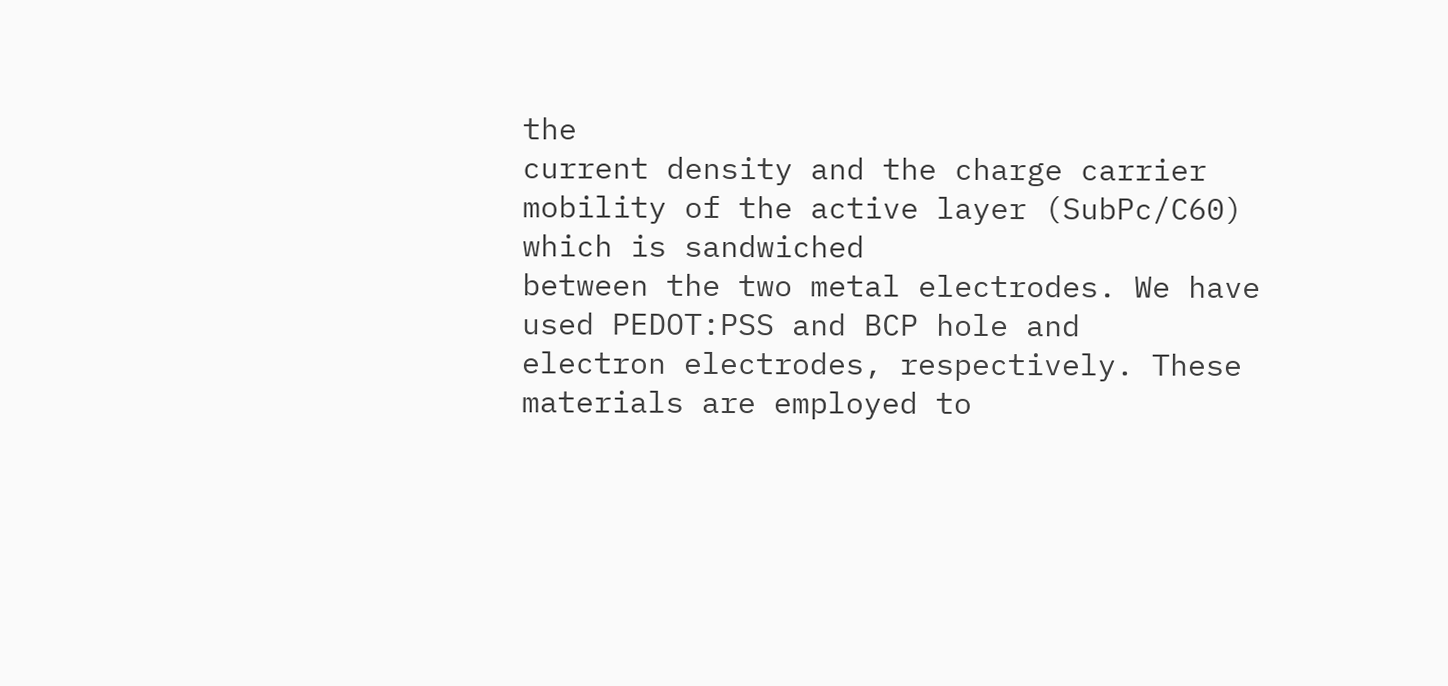the
current density and the charge carrier mobility of the active layer (SubPc/C60) which is sandwiched
between the two metal electrodes. We have used PEDOT:PSS and BCP hole and
electron electrodes, respectively. These materials are employed to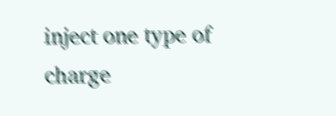inject one type of charge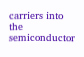carriers into
the semiconductor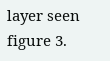layer seen figure 3.